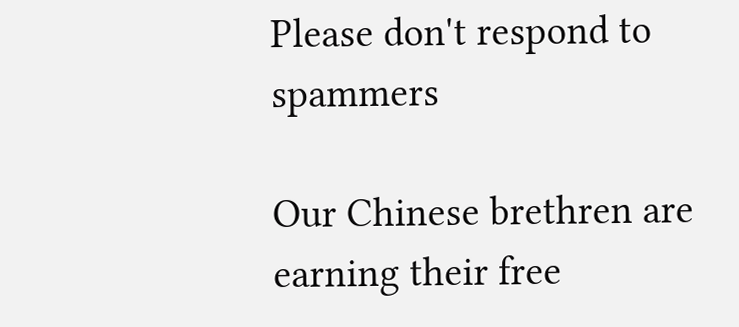Please don't respond to spammers

Our Chinese brethren are earning their free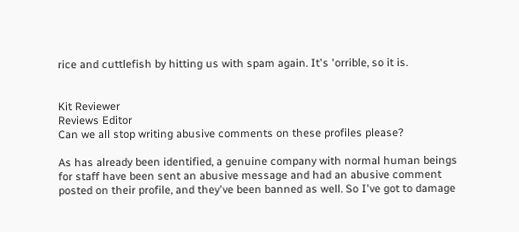rice and cuttlefish by hitting us with spam again. It's 'orrible, so it is.


Kit Reviewer
Reviews Editor
Can we all stop writing abusive comments on these profiles please?

As has already been identified, a genuine company with normal human beings for staff have been sent an abusive message and had an abusive comment posted on their profile, and they've been banned as well. So I've got to damage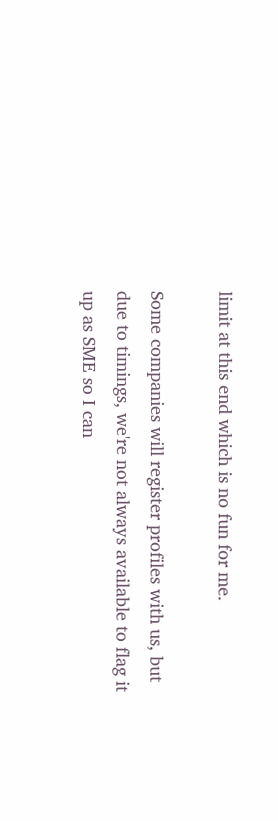limit at this end which is no fun for me.

Some companies will register profiles with us, but due to timings, we're not always available to flag it up as SME so I can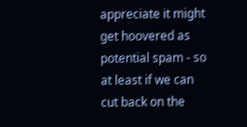appreciate it might get hoovered as potential spam - so at least if we can cut back on the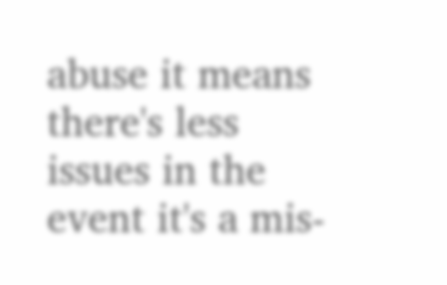abuse it means there's less issues in the event it's a mis-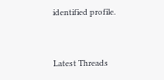identified profile.


Latest Threads